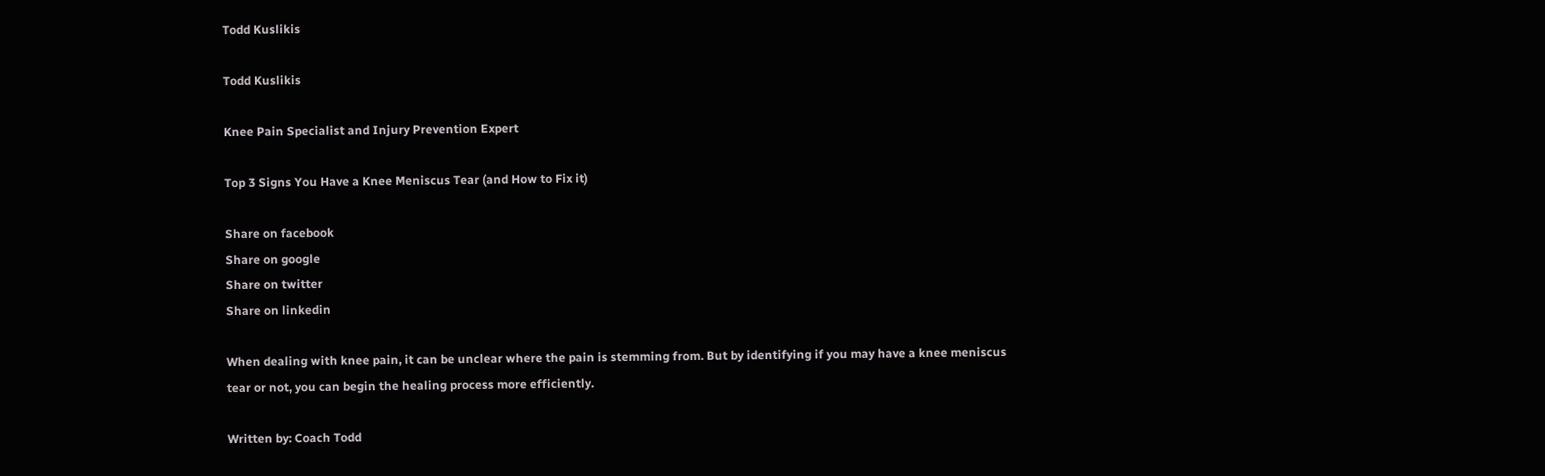Todd Kuslikis

Todd Kuslikis

Knee Pain Specialist and Injury Prevention Expert

Top 3 Signs You Have a Knee Meniscus Tear (and How to Fix it)

Share on facebook
Share on google
Share on twitter
Share on linkedin

When dealing with knee pain, it can be unclear where the pain is stemming from. But by identifying if you may have a knee meniscus tear or not, you can begin the healing process more efficiently.

Written by: Coach Todd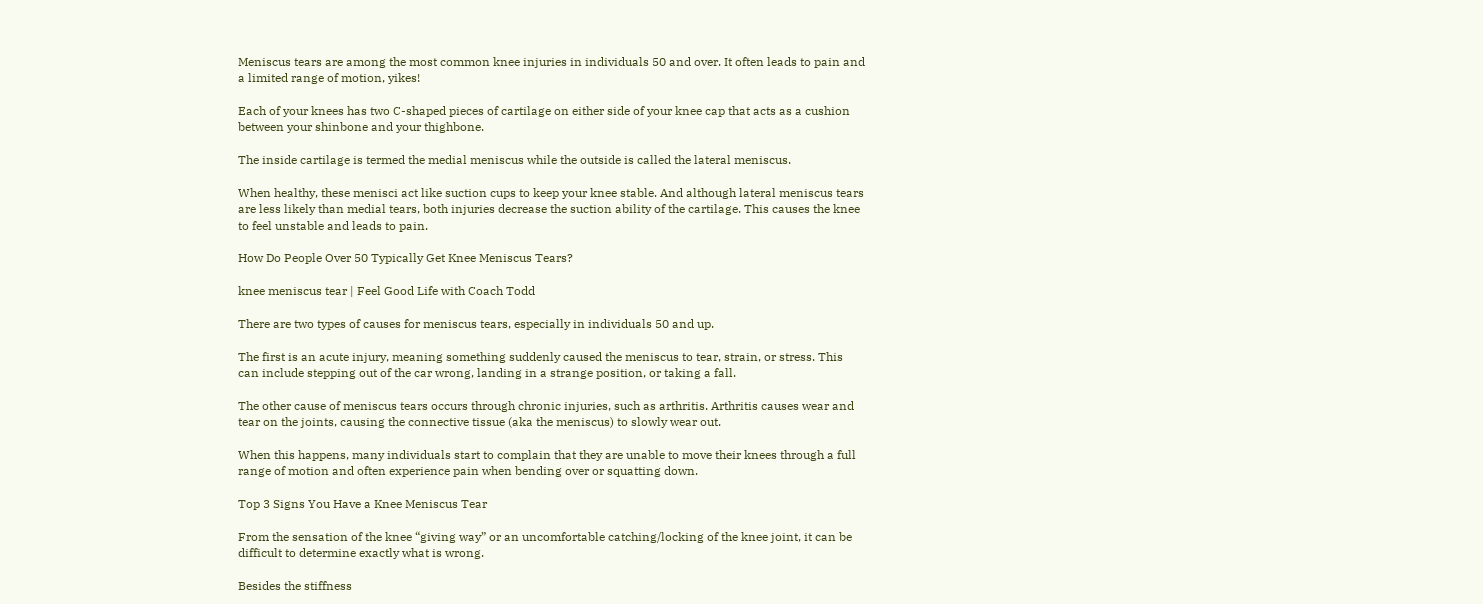Meniscus tears are among the most common knee injuries in individuals 50 and over. It often leads to pain and a limited range of motion, yikes!

Each of your knees has two C-shaped pieces of cartilage on either side of your knee cap that acts as a cushion between your shinbone and your thighbone.

The inside cartilage is termed the medial meniscus while the outside is called the lateral meniscus.

When healthy, these menisci act like suction cups to keep your knee stable. And although lateral meniscus tears are less likely than medial tears, both injuries decrease the suction ability of the cartilage. This causes the knee to feel unstable and leads to pain.

How Do People Over 50 Typically Get Knee Meniscus Tears?

knee meniscus tear | Feel Good Life with Coach Todd

There are two types of causes for meniscus tears, especially in individuals 50 and up.

The first is an acute injury, meaning something suddenly caused the meniscus to tear, strain, or stress. This can include stepping out of the car wrong, landing in a strange position, or taking a fall.

The other cause of meniscus tears occurs through chronic injuries, such as arthritis. Arthritis causes wear and tear on the joints, causing the connective tissue (aka the meniscus) to slowly wear out.

When this happens, many individuals start to complain that they are unable to move their knees through a full range of motion and often experience pain when bending over or squatting down.

Top 3 Signs You Have a Knee Meniscus Tear

From the sensation of the knee “giving way” or an uncomfortable catching/locking of the knee joint, it can be difficult to determine exactly what is wrong.

Besides the stiffness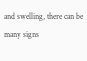and swelling, there can be many signs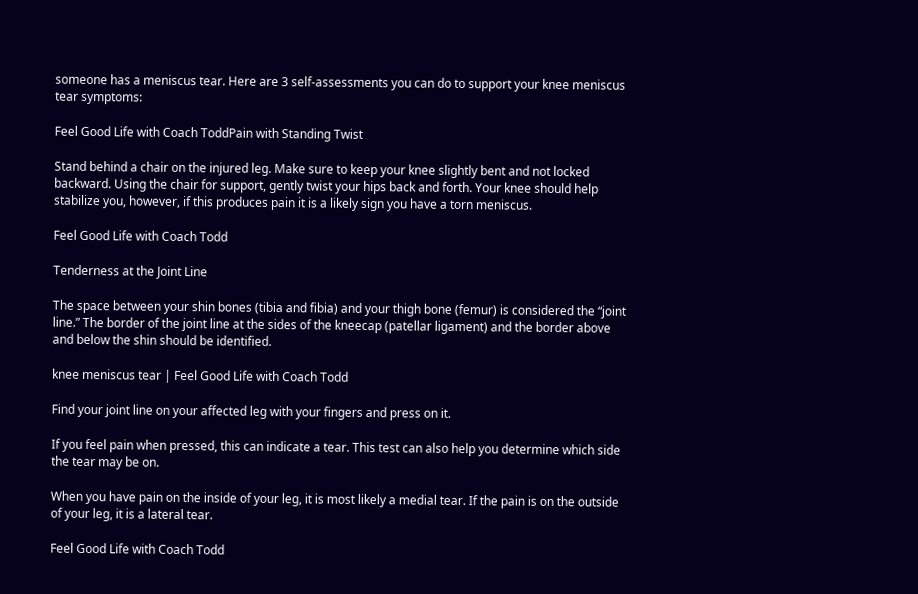someone has a meniscus tear. Here are 3 self-assessments you can do to support your knee meniscus tear symptoms:

Feel Good Life with Coach ToddPain with Standing Twist

Stand behind a chair on the injured leg. Make sure to keep your knee slightly bent and not locked backward. Using the chair for support, gently twist your hips back and forth. Your knee should help stabilize you, however, if this produces pain it is a likely sign you have a torn meniscus.

Feel Good Life with Coach Todd

Tenderness at the Joint Line

The space between your shin bones (tibia and fibia) and your thigh bone (femur) is considered the “joint line.” The border of the joint line at the sides of the kneecap (patellar ligament) and the border above and below the shin should be identified.

knee meniscus tear | Feel Good Life with Coach Todd

Find your joint line on your affected leg with your fingers and press on it.

If you feel pain when pressed, this can indicate a tear. This test can also help you determine which side the tear may be on.

When you have pain on the inside of your leg, it is most likely a medial tear. If the pain is on the outside of your leg, it is a lateral tear.

Feel Good Life with Coach Todd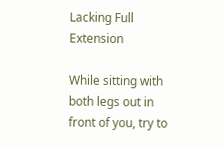Lacking Full Extension

While sitting with both legs out in front of you, try to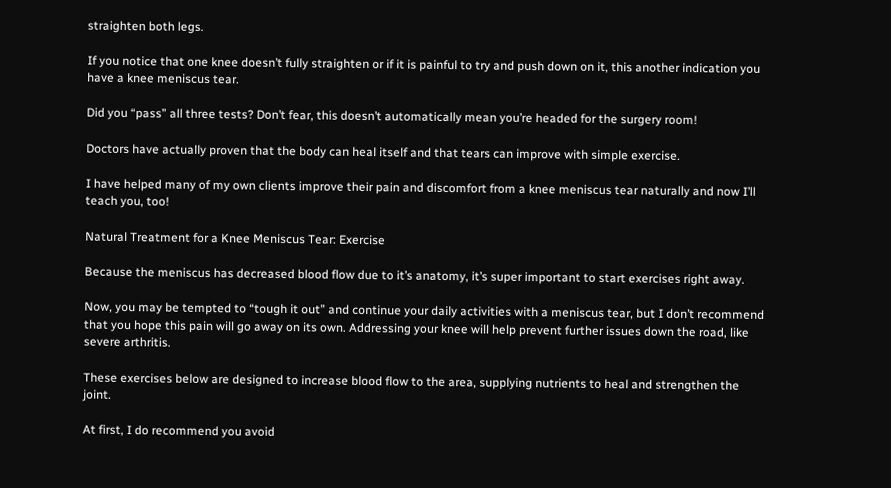straighten both legs.

If you notice that one knee doesn’t fully straighten or if it is painful to try and push down on it, this another indication you have a knee meniscus tear.

Did you “pass” all three tests? Don’t fear, this doesn’t automatically mean you’re headed for the surgery room!

Doctors have actually proven that the body can heal itself and that tears can improve with simple exercise.

I have helped many of my own clients improve their pain and discomfort from a knee meniscus tear naturally and now I’ll teach you, too!

Natural Treatment for a Knee Meniscus Tear: Exercise

Because the meniscus has decreased blood flow due to it’s anatomy, it’s super important to start exercises right away.

Now, you may be tempted to “tough it out” and continue your daily activities with a meniscus tear, but I don’t recommend that you hope this pain will go away on its own. Addressing your knee will help prevent further issues down the road, like severe arthritis.

These exercises below are designed to increase blood flow to the area, supplying nutrients to heal and strengthen the joint.

At first, I do recommend you avoid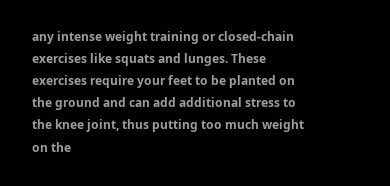any intense weight training or closed-chain exercises like squats and lunges. These exercises require your feet to be planted on the ground and can add additional stress to the knee joint, thus putting too much weight on the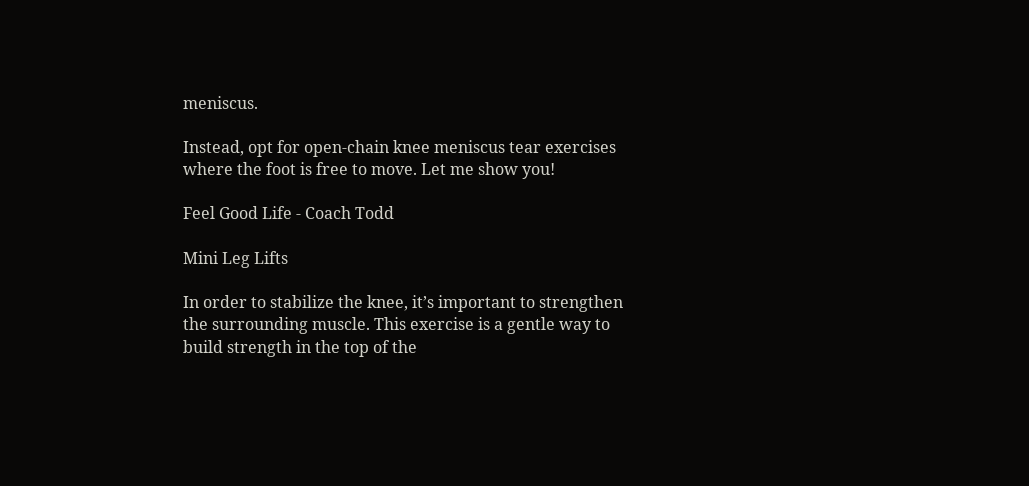meniscus.

Instead, opt for open-chain knee meniscus tear exercises where the foot is free to move. Let me show you!

Feel Good Life - Coach Todd

Mini Leg Lifts

In order to stabilize the knee, it’s important to strengthen the surrounding muscle. This exercise is a gentle way to build strength in the top of the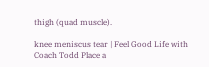thigh (quad muscle).

knee meniscus tear | Feel Good Life with Coach Todd Place a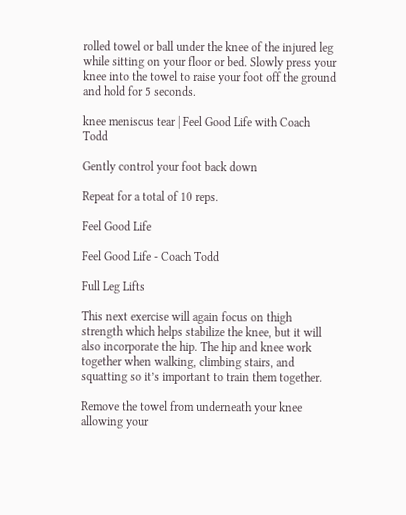rolled towel or ball under the knee of the injured leg while sitting on your floor or bed. Slowly press your knee into the towel to raise your foot off the ground and hold for 5 seconds.

knee meniscus tear | Feel Good Life with Coach Todd

Gently control your foot back down

Repeat for a total of 10 reps.

Feel Good Life

Feel Good Life - Coach Todd

Full Leg Lifts

This next exercise will again focus on thigh strength which helps stabilize the knee, but it will also incorporate the hip. The hip and knee work together when walking, climbing stairs, and squatting so it’s important to train them together.

Remove the towel from underneath your knee allowing your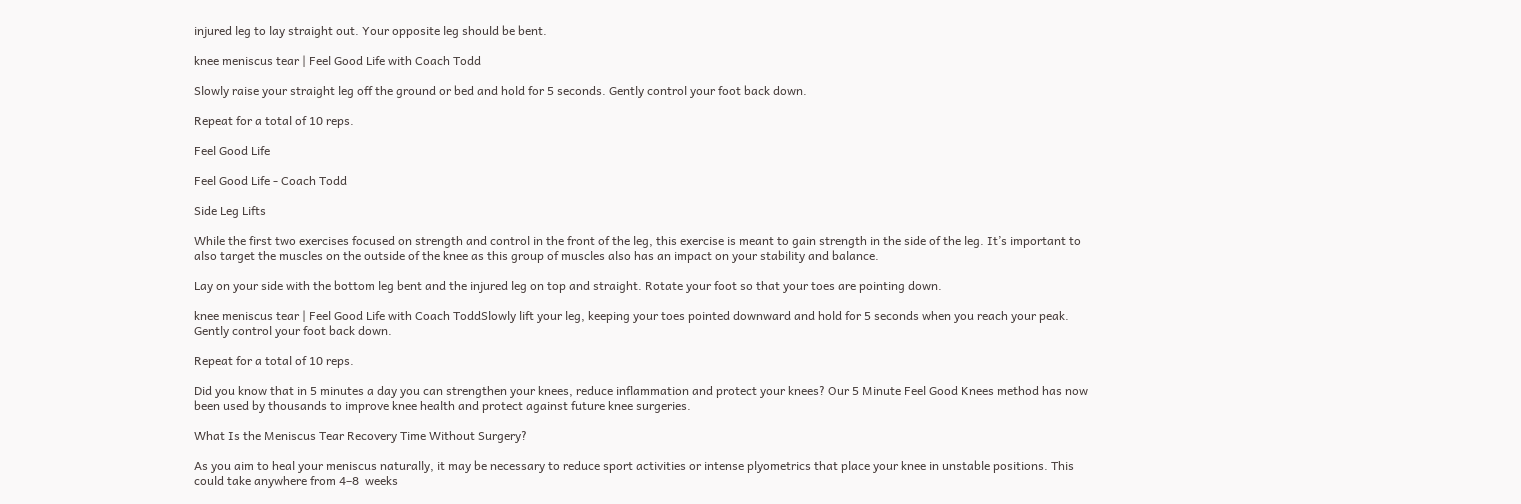injured leg to lay straight out. Your opposite leg should be bent.

knee meniscus tear | Feel Good Life with Coach Todd

Slowly raise your straight leg off the ground or bed and hold for 5 seconds. Gently control your foot back down.

Repeat for a total of 10 reps.

Feel Good Life

Feel Good Life - Coach Todd

Side Leg Lifts

While the first two exercises focused on strength and control in the front of the leg, this exercise is meant to gain strength in the side of the leg. It’s important to also target the muscles on the outside of the knee as this group of muscles also has an impact on your stability and balance.

Lay on your side with the bottom leg bent and the injured leg on top and straight. Rotate your foot so that your toes are pointing down.

knee meniscus tear | Feel Good Life with Coach ToddSlowly lift your leg, keeping your toes pointed downward and hold for 5 seconds when you reach your peak. Gently control your foot back down.

Repeat for a total of 10 reps.

Did you know that in 5 minutes a day you can strengthen your knees, reduce inflammation and protect your knees? Our 5 Minute Feel Good Knees method has now been used by thousands to improve knee health and protect against future knee surgeries.

What Is the Meniscus Tear Recovery Time Without Surgery?

As you aim to heal your meniscus naturally, it may be necessary to reduce sport activities or intense plyometrics that place your knee in unstable positions. This could take anywhere from 4–8  weeks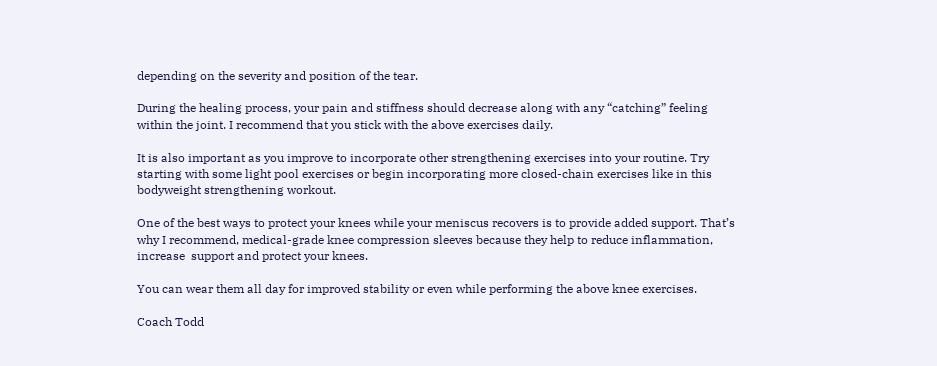depending on the severity and position of the tear.

During the healing process, your pain and stiffness should decrease along with any “catching” feeling within the joint. I recommend that you stick with the above exercises daily.

It is also important as you improve to incorporate other strengthening exercises into your routine. Try starting with some light pool exercises or begin incorporating more closed-chain exercises like in this bodyweight strengthening workout.

One of the best ways to protect your knees while your meniscus recovers is to provide added support. That’s why I recommend, medical-grade knee compression sleeves because they help to reduce inflammation, increase  support and protect your knees.

You can wear them all day for improved stability or even while performing the above knee exercises.

Coach Todd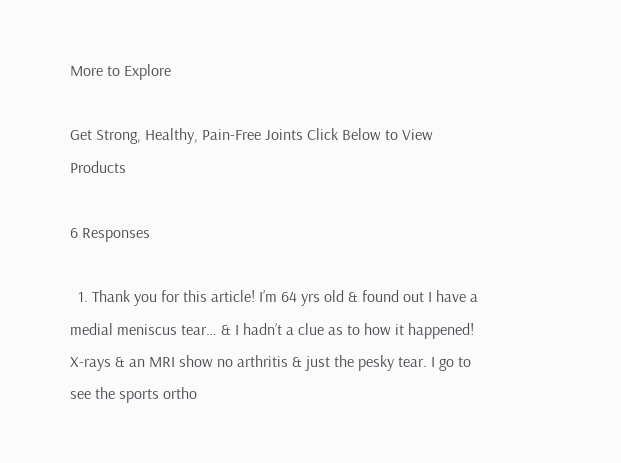More to Explore

Get Strong, Healthy, Pain-Free Joints Click Below to View Products

6 Responses

  1. Thank you for this article! I’m 64 yrs old & found out I have a medial meniscus tear… & I hadn’t a clue as to how it happened! X-rays & an MRI show no arthritis & just the pesky tear. I go to see the sports ortho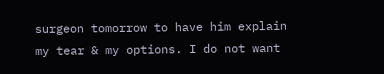surgeon tomorrow to have him explain my tear & my options. I do not want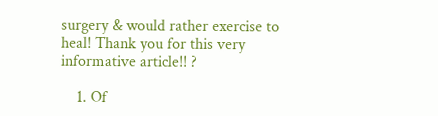surgery & would rather exercise to heal! Thank you for this very informative article!! ?

    1. Of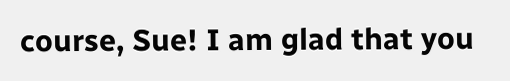course, Sue! I am glad that you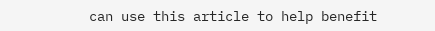can use this article to help benefit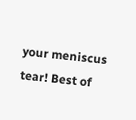your meniscus tear! Best of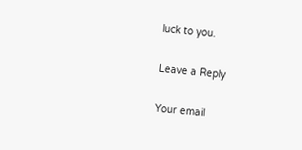luck to you.

Leave a Reply

Your email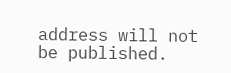address will not be published.